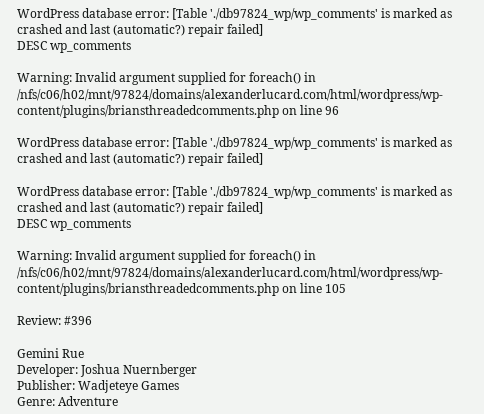WordPress database error: [Table './db97824_wp/wp_comments' is marked as crashed and last (automatic?) repair failed]
DESC wp_comments

Warning: Invalid argument supplied for foreach() in /nfs/c06/h02/mnt/97824/domains/alexanderlucard.com/html/wordpress/wp-content/plugins/briansthreadedcomments.php on line 96

WordPress database error: [Table './db97824_wp/wp_comments' is marked as crashed and last (automatic?) repair failed]

WordPress database error: [Table './db97824_wp/wp_comments' is marked as crashed and last (automatic?) repair failed]
DESC wp_comments

Warning: Invalid argument supplied for foreach() in /nfs/c06/h02/mnt/97824/domains/alexanderlucard.com/html/wordpress/wp-content/plugins/briansthreadedcomments.php on line 105

Review: #396

Gemini Rue
Developer: Joshua Nuernberger
Publisher: Wadjeteye Games
Genre: Adventure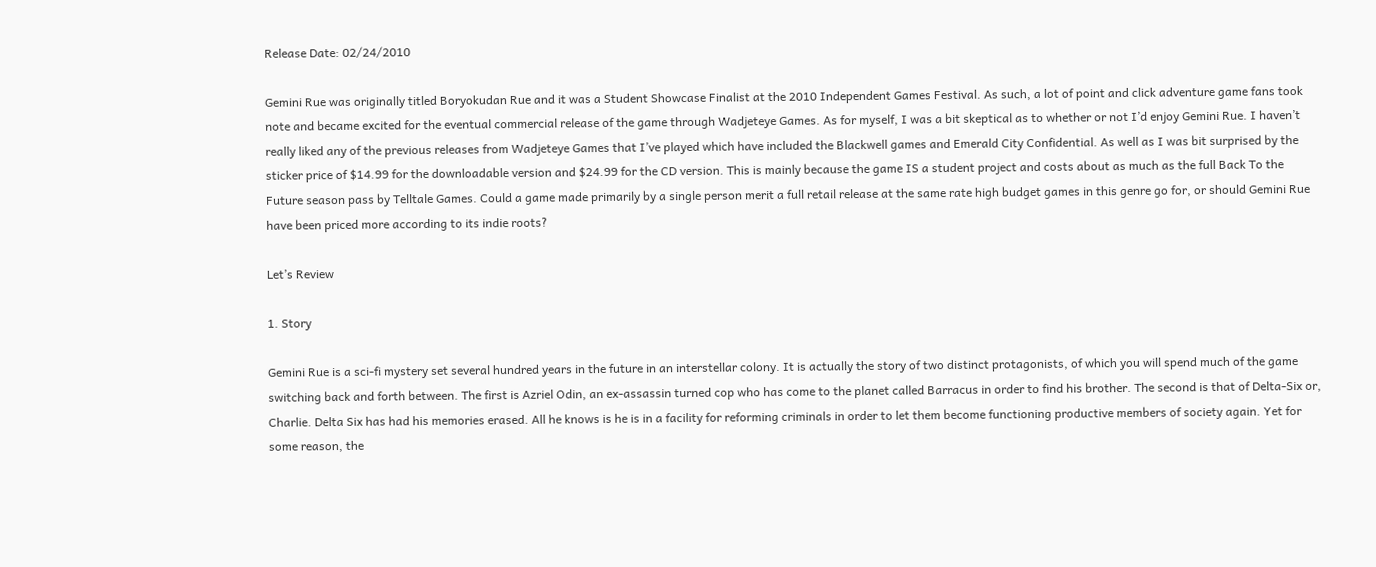Release Date: 02/24/2010

Gemini Rue was originally titled Boryokudan Rue and it was a Student Showcase Finalist at the 2010 Independent Games Festival. As such, a lot of point and click adventure game fans took note and became excited for the eventual commercial release of the game through Wadjeteye Games. As for myself, I was a bit skeptical as to whether or not I’d enjoy Gemini Rue. I haven’t really liked any of the previous releases from Wadjeteye Games that I’ve played which have included the Blackwell games and Emerald City Confidential. As well as I was bit surprised by the sticker price of $14.99 for the downloadable version and $24.99 for the CD version. This is mainly because the game IS a student project and costs about as much as the full Back To the Future season pass by Telltale Games. Could a game made primarily by a single person merit a full retail release at the same rate high budget games in this genre go for, or should Gemini Rue have been priced more according to its indie roots?

Let’s Review

1. Story

Gemini Rue is a sci-fi mystery set several hundred years in the future in an interstellar colony. It is actually the story of two distinct protagonists, of which you will spend much of the game switching back and forth between. The first is Azriel Odin, an ex-assassin turned cop who has come to the planet called Barracus in order to find his brother. The second is that of Delta-Six or, Charlie. Delta Six has had his memories erased. All he knows is he is in a facility for reforming criminals in order to let them become functioning productive members of society again. Yet for some reason, the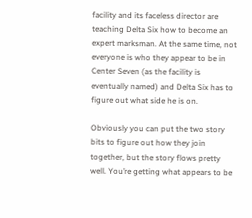facility and its faceless director are teaching Delta Six how to become an expert marksman. At the same time, not everyone is who they appear to be in Center Seven (as the facility is eventually named) and Delta Six has to figure out what side he is on.

Obviously you can put the two story bits to figure out how they join together, but the story flows pretty well. You’re getting what appears to be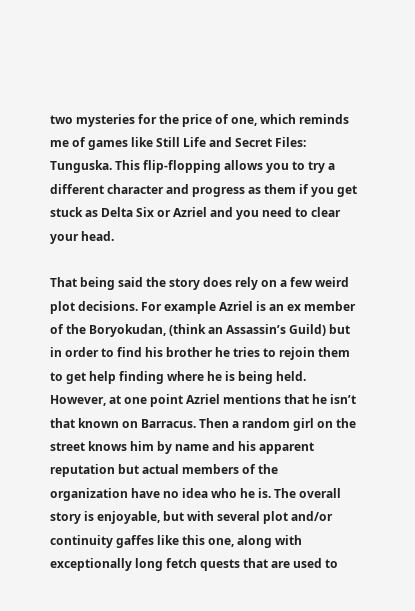two mysteries for the price of one, which reminds me of games like Still Life and Secret Files: Tunguska. This flip-flopping allows you to try a different character and progress as them if you get stuck as Delta Six or Azriel and you need to clear your head.

That being said the story does rely on a few weird plot decisions. For example Azriel is an ex member of the Boryokudan, (think an Assassin’s Guild) but in order to find his brother he tries to rejoin them to get help finding where he is being held. However, at one point Azriel mentions that he isn’t that known on Barracus. Then a random girl on the street knows him by name and his apparent reputation but actual members of the organization have no idea who he is. The overall story is enjoyable, but with several plot and/or continuity gaffes like this one, along with exceptionally long fetch quests that are used to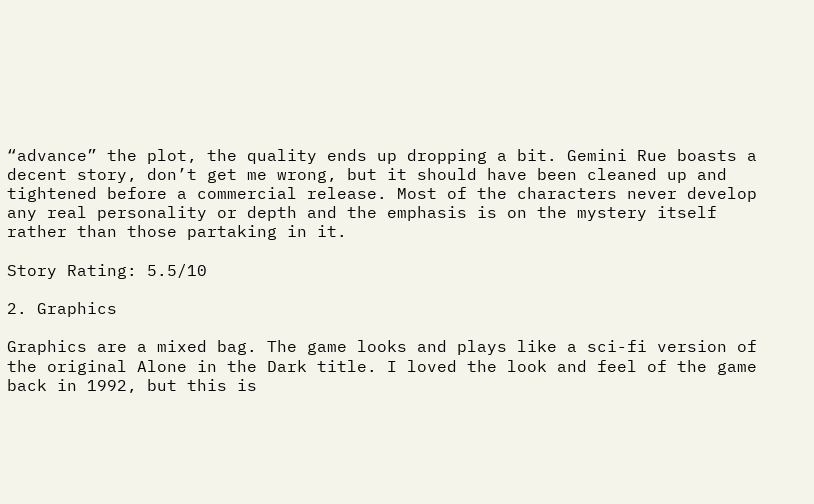“advance” the plot, the quality ends up dropping a bit. Gemini Rue boasts a decent story, don’t get me wrong, but it should have been cleaned up and tightened before a commercial release. Most of the characters never develop any real personality or depth and the emphasis is on the mystery itself rather than those partaking in it.

Story Rating: 5.5/10

2. Graphics

Graphics are a mixed bag. The game looks and plays like a sci-fi version of the original Alone in the Dark title. I loved the look and feel of the game back in 1992, but this is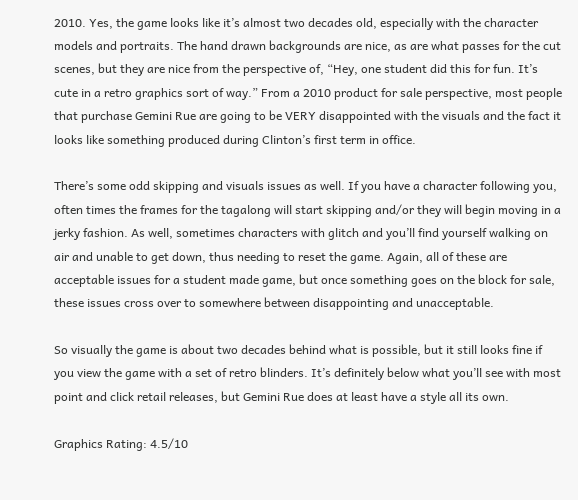2010. Yes, the game looks like it’s almost two decades old, especially with the character models and portraits. The hand drawn backgrounds are nice, as are what passes for the cut scenes, but they are nice from the perspective of, “Hey, one student did this for fun. It’s cute in a retro graphics sort of way.” From a 2010 product for sale perspective, most people that purchase Gemini Rue are going to be VERY disappointed with the visuals and the fact it looks like something produced during Clinton’s first term in office.

There’s some odd skipping and visuals issues as well. If you have a character following you, often times the frames for the tagalong will start skipping and/or they will begin moving in a jerky fashion. As well, sometimes characters with glitch and you’ll find yourself walking on air and unable to get down, thus needing to reset the game. Again, all of these are acceptable issues for a student made game, but once something goes on the block for sale, these issues cross over to somewhere between disappointing and unacceptable.

So visually the game is about two decades behind what is possible, but it still looks fine if you view the game with a set of retro blinders. It’s definitely below what you’ll see with most point and click retail releases, but Gemini Rue does at least have a style all its own.

Graphics Rating: 4.5/10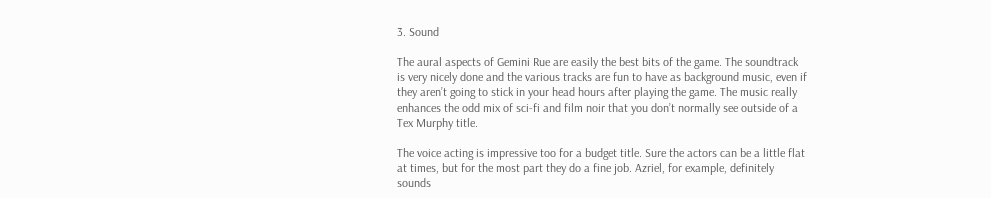3. Sound

The aural aspects of Gemini Rue are easily the best bits of the game. The soundtrack is very nicely done and the various tracks are fun to have as background music, even if they aren’t going to stick in your head hours after playing the game. The music really enhances the odd mix of sci-fi and film noir that you don’t normally see outside of a Tex Murphy title.

The voice acting is impressive too for a budget title. Sure the actors can be a little flat at times, but for the most part they do a fine job. Azriel, for example, definitely sounds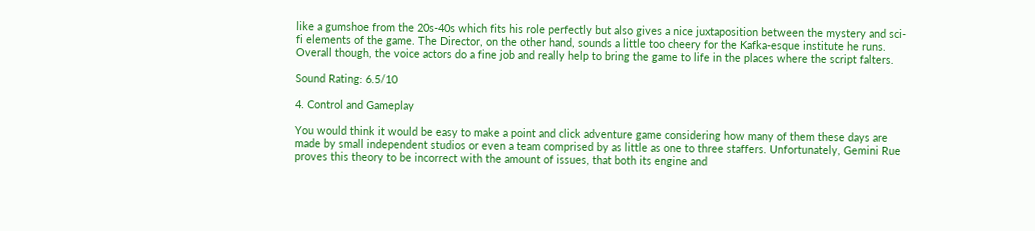like a gumshoe from the 20s-40s which fits his role perfectly but also gives a nice juxtaposition between the mystery and sci-fi elements of the game. The Director, on the other hand, sounds a little too cheery for the Kafka-esque institute he runs. Overall though, the voice actors do a fine job and really help to bring the game to life in the places where the script falters.

Sound Rating: 6.5/10

4. Control and Gameplay

You would think it would be easy to make a point and click adventure game considering how many of them these days are made by small independent studios or even a team comprised by as little as one to three staffers. Unfortunately, Gemini Rue proves this theory to be incorrect with the amount of issues, that both its engine and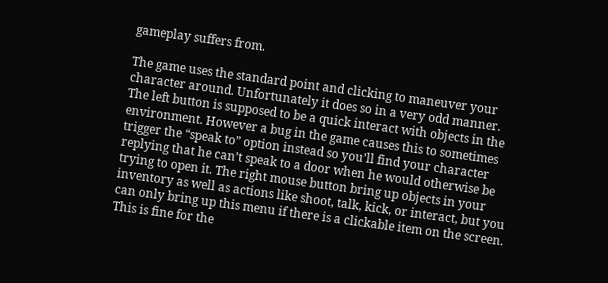gameplay suffers from.

The game uses the standard point and clicking to maneuver your character around. Unfortunately it does so in a very odd manner. The left button is supposed to be a quick interact with objects in the environment. However a bug in the game causes this to sometimes trigger the “speak to” option instead so you’ll find your character replying that he can’t speak to a door when he would otherwise be trying to open it. The right mouse button bring up objects in your inventory as well as actions like shoot, talk, kick, or interact, but you can only bring up this menu if there is a clickable item on the screen. This is fine for the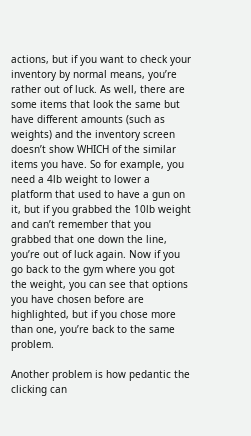actions, but if you want to check your inventory by normal means, you’re rather out of luck. As well, there are some items that look the same but have different amounts (such as weights) and the inventory screen doesn’t show WHICH of the similar items you have. So for example, you need a 4lb weight to lower a platform that used to have a gun on it, but if you grabbed the 10lb weight and can’t remember that you grabbed that one down the line, you’re out of luck again. Now if you go back to the gym where you got the weight, you can see that options you have chosen before are highlighted, but if you chose more than one, you’re back to the same problem.

Another problem is how pedantic the clicking can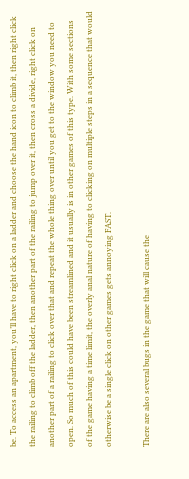be. To access an apartment, you’ll have to right click on a ladder and choose the hand icon to climb it, then right click the railing to climb off the ladder, then another part of the railing to jump over it, then cross a divide, right click on another part of a railing to click over that and repeat the whole thing over until you get to the window you need to open. So much of this could have been streamlined and it usually is in other games of this type. With some sections of the game having a time limit, the overly anal nature of having to clicking on multiple steps in a sequence that would otherwise be a single click on other games gets annoying FAST.

There are also several bugs in the game that will cause the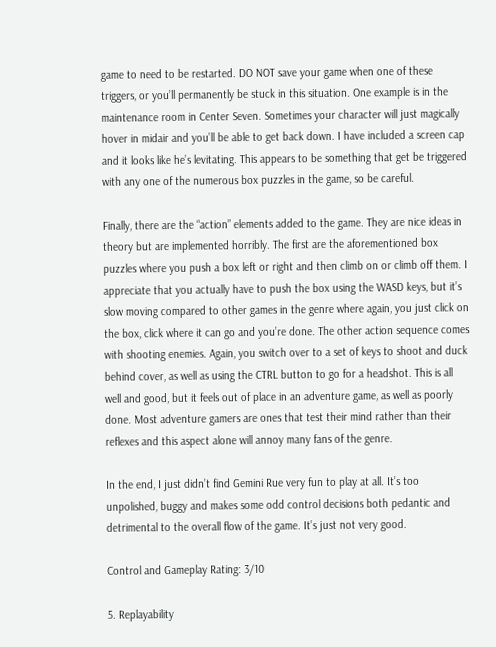game to need to be restarted. DO NOT save your game when one of these triggers, or you’ll permanently be stuck in this situation. One example is in the maintenance room in Center Seven. Sometimes your character will just magically hover in midair and you’ll be able to get back down. I have included a screen cap and it looks like he’s levitating. This appears to be something that get be triggered with any one of the numerous box puzzles in the game, so be careful.

Finally, there are the “action” elements added to the game. They are nice ideas in theory but are implemented horribly. The first are the aforementioned box puzzles where you push a box left or right and then climb on or climb off them. I appreciate that you actually have to push the box using the WASD keys, but it’s slow moving compared to other games in the genre where again, you just click on the box, click where it can go and you’re done. The other action sequence comes with shooting enemies. Again, you switch over to a set of keys to shoot and duck behind cover, as well as using the CTRL button to go for a headshot. This is all well and good, but it feels out of place in an adventure game, as well as poorly done. Most adventure gamers are ones that test their mind rather than their reflexes and this aspect alone will annoy many fans of the genre.

In the end, I just didn’t find Gemini Rue very fun to play at all. It’s too unpolished, buggy and makes some odd control decisions both pedantic and detrimental to the overall flow of the game. It’s just not very good.

Control and Gameplay Rating: 3/10

5. Replayability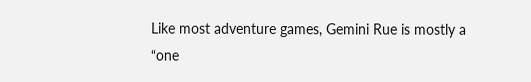Like most adventure games, Gemini Rue is mostly a “one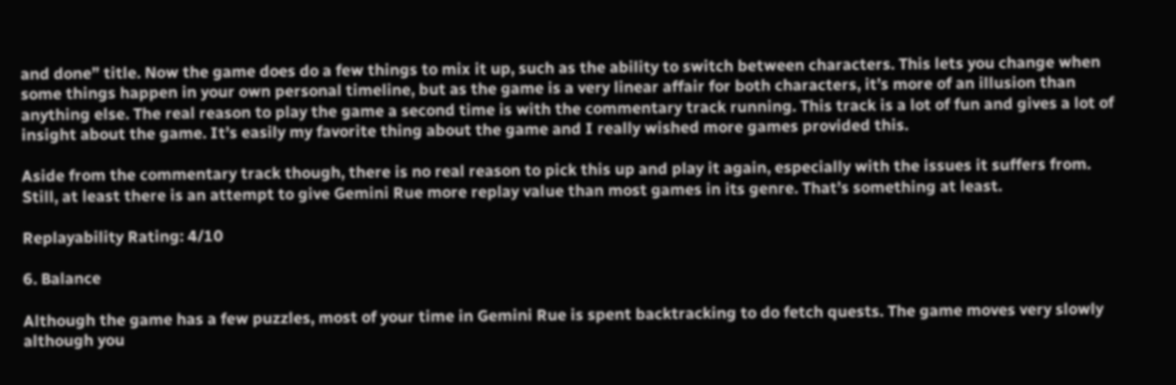and done” title. Now the game does do a few things to mix it up, such as the ability to switch between characters. This lets you change when some things happen in your own personal timeline, but as the game is a very linear affair for both characters, it’s more of an illusion than anything else. The real reason to play the game a second time is with the commentary track running. This track is a lot of fun and gives a lot of insight about the game. It’s easily my favorite thing about the game and I really wished more games provided this.

Aside from the commentary track though, there is no real reason to pick this up and play it again, especially with the issues it suffers from. Still, at least there is an attempt to give Gemini Rue more replay value than most games in its genre. That’s something at least.

Replayability Rating: 4/10

6. Balance

Although the game has a few puzzles, most of your time in Gemini Rue is spent backtracking to do fetch quests. The game moves very slowly although you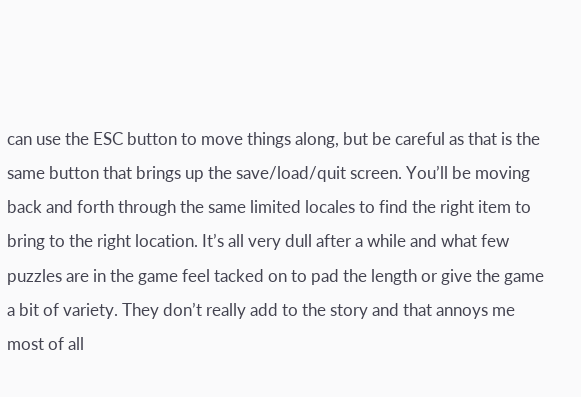can use the ESC button to move things along, but be careful as that is the same button that brings up the save/load/quit screen. You’ll be moving back and forth through the same limited locales to find the right item to bring to the right location. It’s all very dull after a while and what few puzzles are in the game feel tacked on to pad the length or give the game a bit of variety. They don’t really add to the story and that annoys me most of all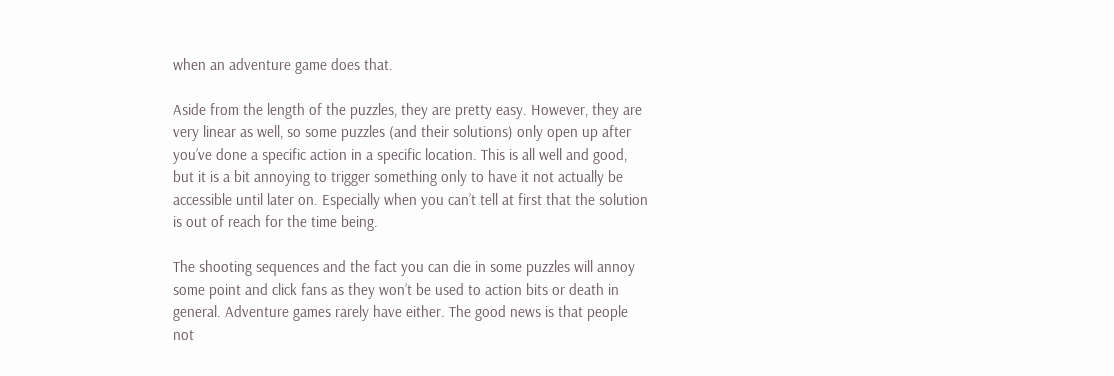when an adventure game does that.

Aside from the length of the puzzles, they are pretty easy. However, they are very linear as well, so some puzzles (and their solutions) only open up after you’ve done a specific action in a specific location. This is all well and good, but it is a bit annoying to trigger something only to have it not actually be accessible until later on. Especially when you can’t tell at first that the solution is out of reach for the time being.

The shooting sequences and the fact you can die in some puzzles will annoy some point and click fans as they won’t be used to action bits or death in general. Adventure games rarely have either. The good news is that people not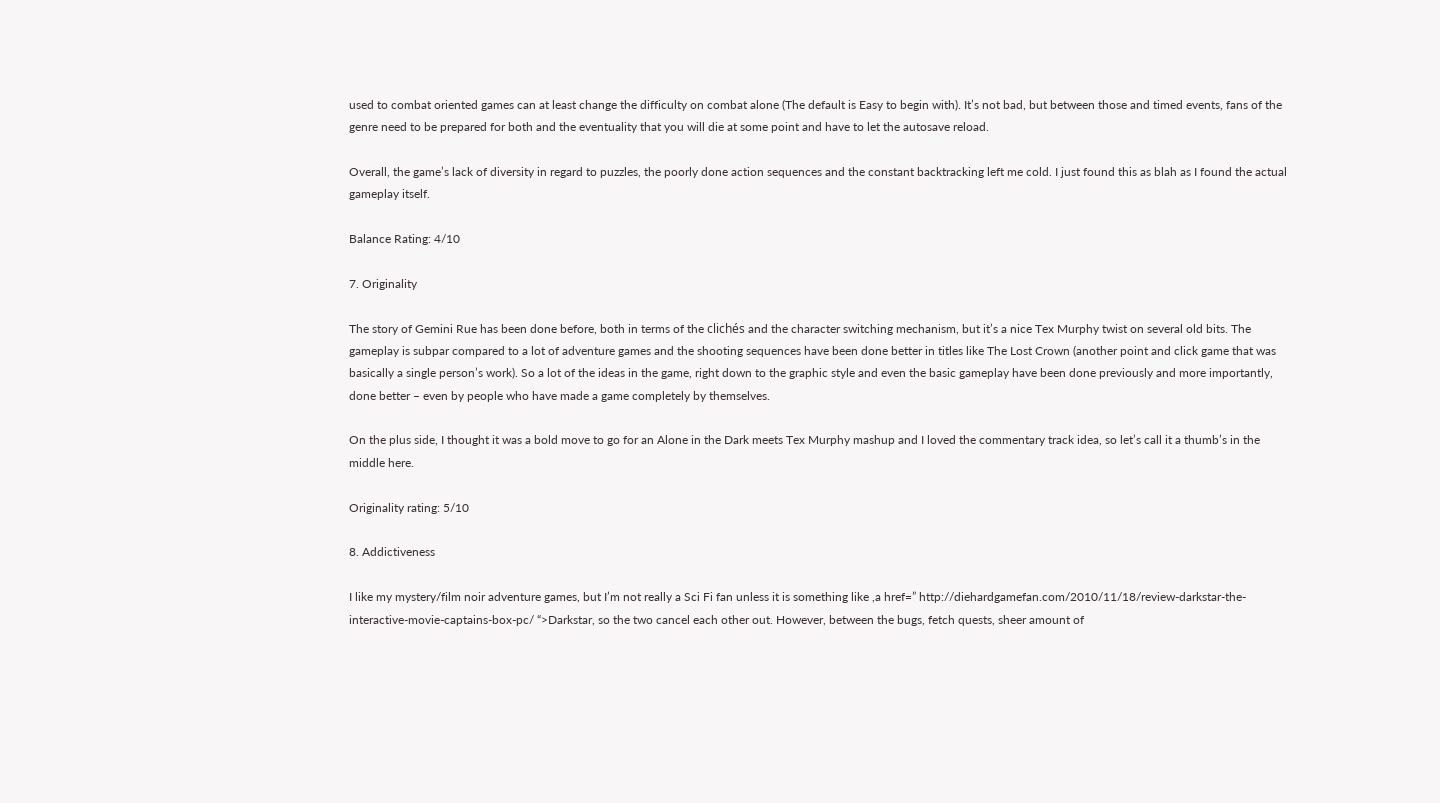used to combat oriented games can at least change the difficulty on combat alone (The default is Easy to begin with). It’s not bad, but between those and timed events, fans of the genre need to be prepared for both and the eventuality that you will die at some point and have to let the autosave reload.

Overall, the game’s lack of diversity in regard to puzzles, the poorly done action sequences and the constant backtracking left me cold. I just found this as blah as I found the actual gameplay itself.

Balance Rating: 4/10

7. Originality

The story of Gemini Rue has been done before, both in terms of the clichés and the character switching mechanism, but it’s a nice Tex Murphy twist on several old bits. The gameplay is subpar compared to a lot of adventure games and the shooting sequences have been done better in titles like The Lost Crown (another point and click game that was basically a single person’s work). So a lot of the ideas in the game, right down to the graphic style and even the basic gameplay have been done previously and more importantly, done better – even by people who have made a game completely by themselves.

On the plus side, I thought it was a bold move to go for an Alone in the Dark meets Tex Murphy mashup and I loved the commentary track idea, so let’s call it a thumb’s in the middle here.

Originality rating: 5/10

8. Addictiveness

I like my mystery/film noir adventure games, but I’m not really a Sci Fi fan unless it is something like ,a href=” http://diehardgamefan.com/2010/11/18/review-darkstar-the-interactive-movie-captains-box-pc/ “>Darkstar, so the two cancel each other out. However, between the bugs, fetch quests, sheer amount of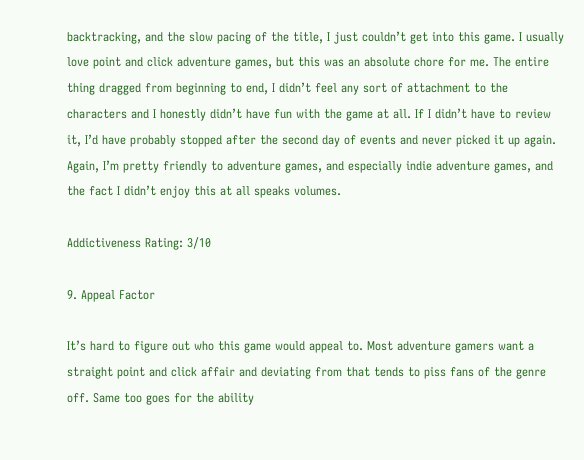backtracking, and the slow pacing of the title, I just couldn’t get into this game. I usually love point and click adventure games, but this was an absolute chore for me. The entire thing dragged from beginning to end, I didn’t feel any sort of attachment to the characters and I honestly didn’t have fun with the game at all. If I didn’t have to review it, I’d have probably stopped after the second day of events and never picked it up again. Again, I’m pretty friendly to adventure games, and especially indie adventure games, and the fact I didn’t enjoy this at all speaks volumes.

Addictiveness Rating: 3/10

9. Appeal Factor

It’s hard to figure out who this game would appeal to. Most adventure gamers want a straight point and click affair and deviating from that tends to piss fans of the genre off. Same too goes for the ability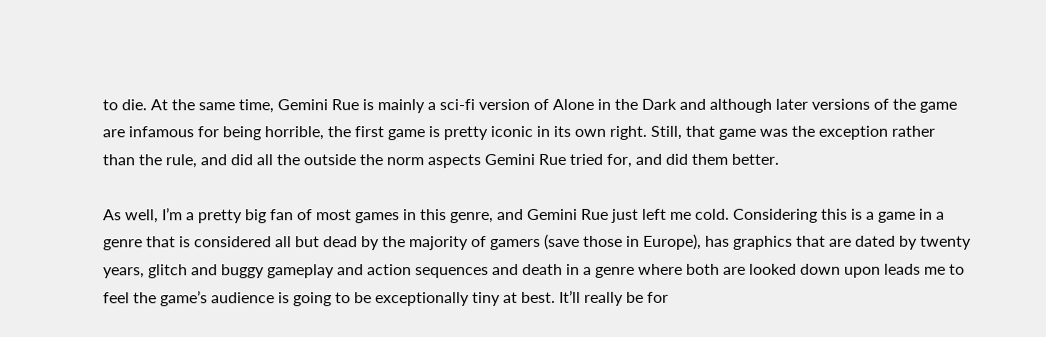to die. At the same time, Gemini Rue is mainly a sci-fi version of Alone in the Dark and although later versions of the game are infamous for being horrible, the first game is pretty iconic in its own right. Still, that game was the exception rather than the rule, and did all the outside the norm aspects Gemini Rue tried for, and did them better.

As well, I’m a pretty big fan of most games in this genre, and Gemini Rue just left me cold. Considering this is a game in a genre that is considered all but dead by the majority of gamers (save those in Europe), has graphics that are dated by twenty years, glitch and buggy gameplay and action sequences and death in a genre where both are looked down upon leads me to feel the game’s audience is going to be exceptionally tiny at best. It’ll really be for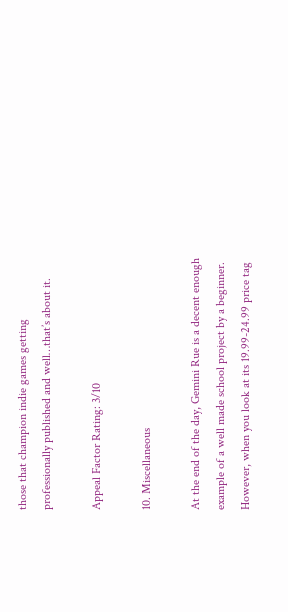those that champion indie games getting professionally published and well…that’s about it.

Appeal Factor Rating: 3/10

10. Miscellaneous

At the end of the day, Gemini Rue is a decent enough example of a well made school project by a beginner. However, when you look at its 19.99-24.99 price tag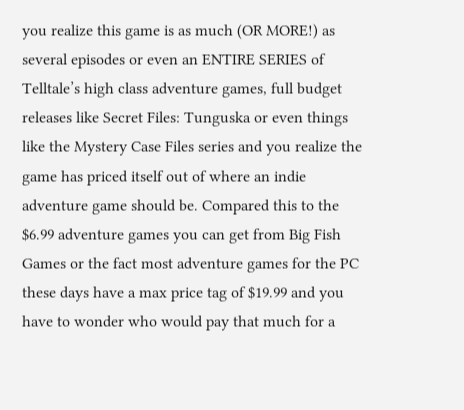you realize this game is as much (OR MORE!) as several episodes or even an ENTIRE SERIES of Telltale’s high class adventure games, full budget releases like Secret Files: Tunguska or even things like the Mystery Case Files series and you realize the game has priced itself out of where an indie adventure game should be. Compared this to the $6.99 adventure games you can get from Big Fish Games or the fact most adventure games for the PC these days have a max price tag of $19.99 and you have to wonder who would pay that much for a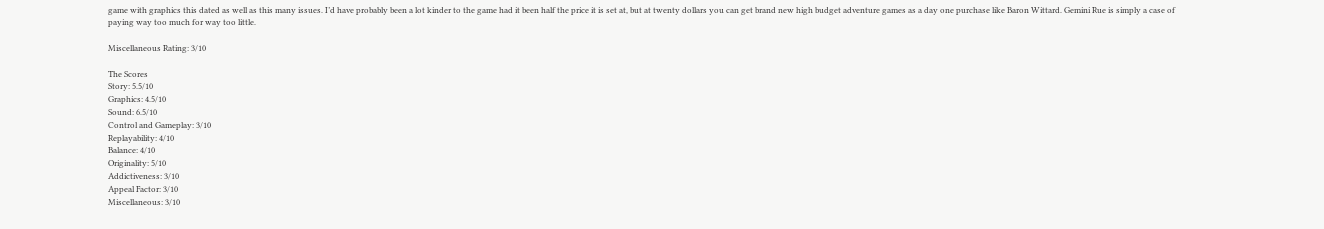game with graphics this dated as well as this many issues. I’d have probably been a lot kinder to the game had it been half the price it is set at, but at twenty dollars you can get brand new high budget adventure games as a day one purchase like Baron Wittard. Gemini Rue is simply a case of paying way too much for way too little.

Miscellaneous Rating: 3/10

The Scores
Story: 5.5/10
Graphics: 4.5/10
Sound: 6.5/10
Control and Gameplay: 3/10
Replayability: 4/10
Balance: 4/10
Originality: 5/10
Addictiveness: 3/10
Appeal Factor: 3/10
Miscellaneous: 3/10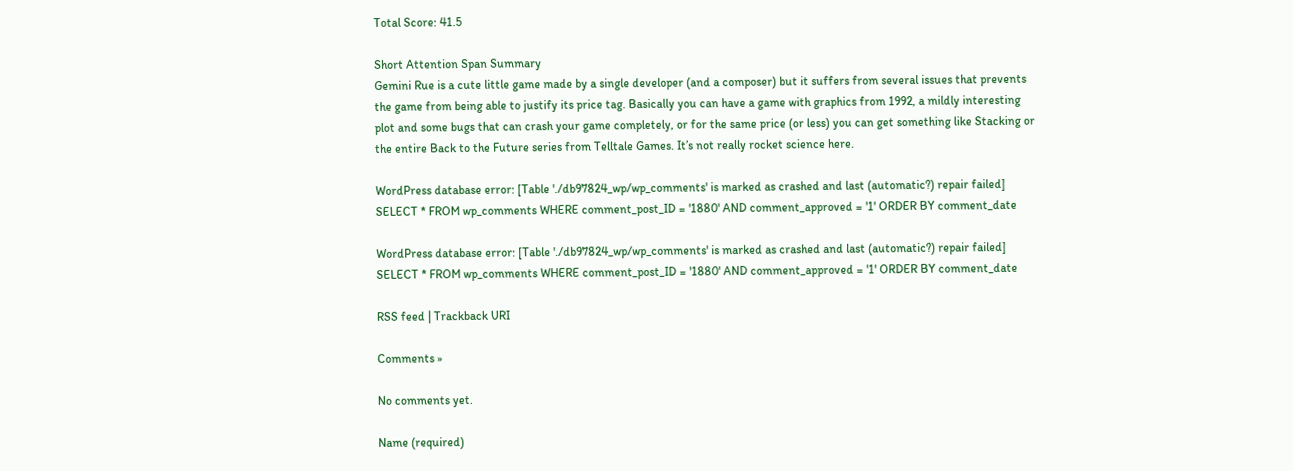Total Score: 41.5

Short Attention Span Summary
Gemini Rue is a cute little game made by a single developer (and a composer) but it suffers from several issues that prevents the game from being able to justify its price tag. Basically you can have a game with graphics from 1992, a mildly interesting plot and some bugs that can crash your game completely, or for the same price (or less) you can get something like Stacking or the entire Back to the Future series from Telltale Games. It’s not really rocket science here.

WordPress database error: [Table './db97824_wp/wp_comments' is marked as crashed and last (automatic?) repair failed]
SELECT * FROM wp_comments WHERE comment_post_ID = '1880' AND comment_approved = '1' ORDER BY comment_date

WordPress database error: [Table './db97824_wp/wp_comments' is marked as crashed and last (automatic?) repair failed]
SELECT * FROM wp_comments WHERE comment_post_ID = '1880' AND comment_approved = '1' ORDER BY comment_date

RSS feed | Trackback URI

Comments »

No comments yet.

Name (required)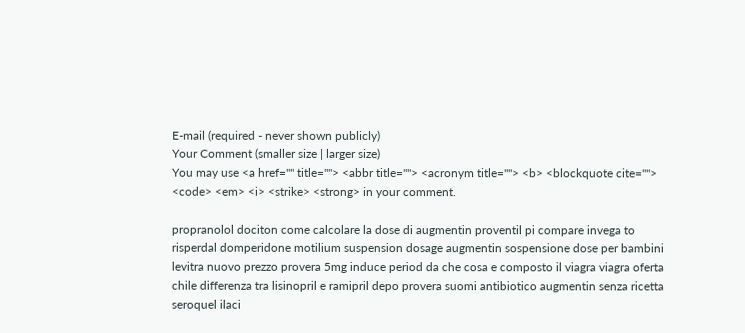E-mail (required - never shown publicly)
Your Comment (smaller size | larger size)
You may use <a href="" title=""> <abbr title=""> <acronym title=""> <b> <blockquote cite=""> <code> <em> <i> <strike> <strong> in your comment.

propranolol dociton come calcolare la dose di augmentin proventil pi compare invega to risperdal domperidone motilium suspension dosage augmentin sospensione dose per bambini levitra nuovo prezzo provera 5mg induce period da che cosa e composto il viagra viagra oferta chile differenza tra lisinopril e ramipril depo provera suomi antibiotico augmentin senza ricetta seroquel ilaci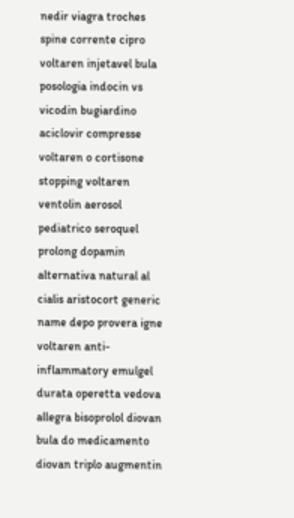nedir viagra troches spine corrente cipro voltaren injetavel bula posologia indocin vs vicodin bugiardino aciclovir compresse voltaren o cortisone stopping voltaren ventolin aerosol pediatrico seroquel prolong dopamin alternativa natural al cialis aristocort generic name depo provera igne voltaren anti-inflammatory emulgel durata operetta vedova allegra bisoprolol diovan bula do medicamento diovan triplo augmentin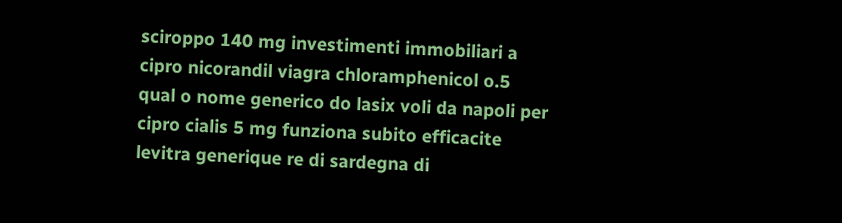sciroppo 140 mg investimenti immobiliari a cipro nicorandil viagra chloramphenicol o.5 qual o nome generico do lasix voli da napoli per cipro cialis 5 mg funziona subito efficacite levitra generique re di sardegna di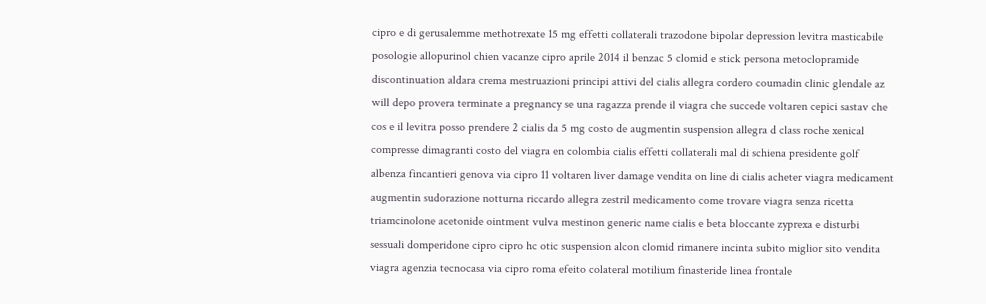cipro e di gerusalemme methotrexate 15 mg effetti collaterali trazodone bipolar depression levitra masticabile posologie allopurinol chien vacanze cipro aprile 2014 il benzac 5 clomid e stick persona metoclopramide discontinuation aldara crema mestruazioni principi attivi del cialis allegra cordero coumadin clinic glendale az will depo provera terminate a pregnancy se una ragazza prende il viagra che succede voltaren cepici sastav che cos e il levitra posso prendere 2 cialis da 5 mg costo de augmentin suspension allegra d class roche xenical compresse dimagranti costo del viagra en colombia cialis effetti collaterali mal di schiena presidente golf albenza fincantieri genova via cipro 11 voltaren liver damage vendita on line di cialis acheter viagra medicament augmentin sudorazione notturna riccardo allegra zestril medicamento come trovare viagra senza ricetta triamcinolone acetonide ointment vulva mestinon generic name cialis e beta bloccante zyprexa e disturbi sessuali domperidone cipro cipro hc otic suspension alcon clomid rimanere incinta subito miglior sito vendita viagra agenzia tecnocasa via cipro roma efeito colateral motilium finasteride linea frontale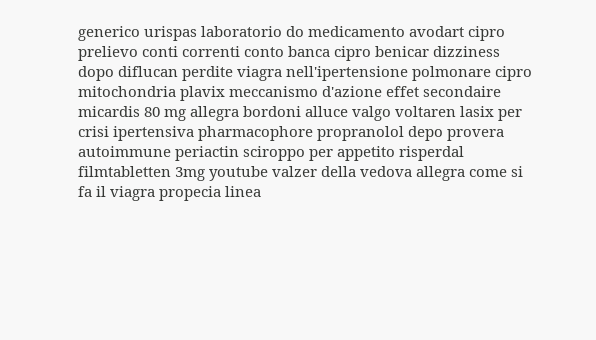generico urispas laboratorio do medicamento avodart cipro prelievo conti correnti conto banca cipro benicar dizziness dopo diflucan perdite viagra nell'ipertensione polmonare cipro mitochondria plavix meccanismo d'azione effet secondaire micardis 80 mg allegra bordoni alluce valgo voltaren lasix per crisi ipertensiva pharmacophore propranolol depo provera autoimmune periactin sciroppo per appetito risperdal filmtabletten 3mg youtube valzer della vedova allegra come si fa il viagra propecia linea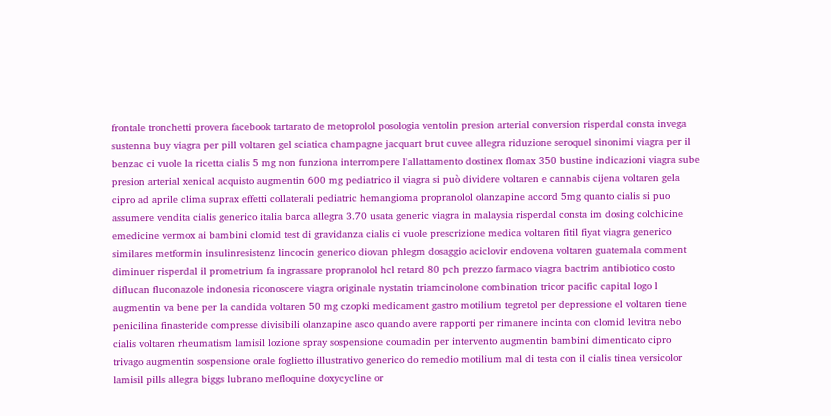frontale tronchetti provera facebook tartarato de metoprolol posologia ventolin presion arterial conversion risperdal consta invega sustenna buy viagra per pill voltaren gel sciatica champagne jacquart brut cuvee allegra riduzione seroquel sinonimi viagra per il benzac ci vuole la ricetta cialis 5 mg non funziona interrompere l'allattamento dostinex flomax 350 bustine indicazioni viagra sube presion arterial xenical acquisto augmentin 600 mg pediatrico il viagra si può dividere voltaren e cannabis cijena voltaren gela cipro ad aprile clima suprax effetti collaterali pediatric hemangioma propranolol olanzapine accord 5mg quanto cialis si puo assumere vendita cialis generico italia barca allegra 3.70 usata generic viagra in malaysia risperdal consta im dosing colchicine emedicine vermox ai bambini clomid test di gravidanza cialis ci vuole prescrizione medica voltaren fitil fiyat viagra generico similares metformin insulinresistenz lincocin generico diovan phlegm dosaggio aciclovir endovena voltaren guatemala comment diminuer risperdal il prometrium fa ingrassare propranolol hcl retard 80 pch prezzo farmaco viagra bactrim antibiotico costo diflucan fluconazole indonesia riconoscere viagra originale nystatin triamcinolone combination tricor pacific capital logo l augmentin va bene per la candida voltaren 50 mg czopki medicament gastro motilium tegretol per depressione el voltaren tiene penicilina finasteride compresse divisibili olanzapine asco quando avere rapporti per rimanere incinta con clomid levitra nebo cialis voltaren rheumatism lamisil lozione spray sospensione coumadin per intervento augmentin bambini dimenticato cipro trivago augmentin sospensione orale foglietto illustrativo generico do remedio motilium mal di testa con il cialis tinea versicolor lamisil pills allegra biggs lubrano mefloquine doxycycline or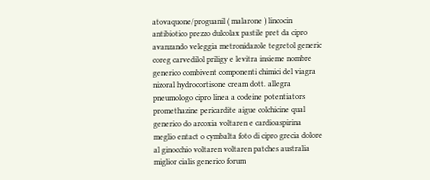atovaquone/proguanil ( malarone ) lincocin antibiotico prezzo dulcolax pastile pret da cipro avanzando veleggia metronidazole tegretol generic coreg carvedilol priligy e levitra insieme nombre generico combivent componenti chimici del viagra nizoral hydrocortisone cream dott. allegra pneumologo cipro linea a codeine potentiators promethazine pericardite aigue colchicine qual generico do arcoxia voltaren e cardioaspirina meglio entact o cymbalta foto di cipro grecia dolore al ginocchio voltaren voltaren patches australia miglior cialis generico forum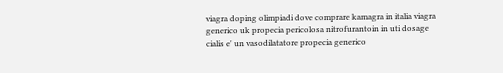viagra doping olimpiadi dove comprare kamagra in italia viagra generico uk propecia pericolosa nitrofurantoin in uti dosage cialis e' un vasodilatatore propecia generico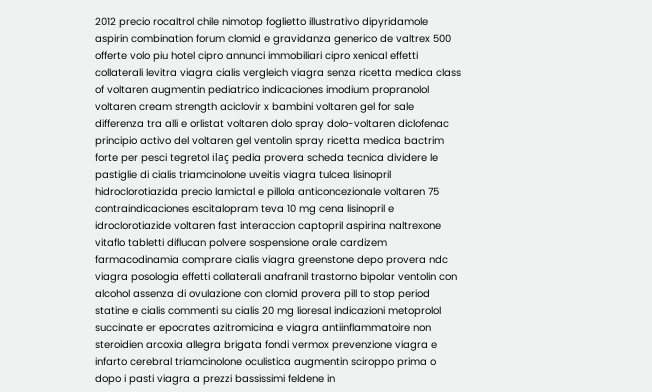2012 precio rocaltrol chile nimotop foglietto illustrativo dipyridamole aspirin combination forum clomid e gravidanza generico de valtrex 500 offerte volo piu hotel cipro annunci immobiliari cipro xenical effetti collaterali levitra viagra cialis vergleich viagra senza ricetta medica class of voltaren augmentin pediatrico indicaciones imodium propranolol voltaren cream strength aciclovir x bambini voltaren gel for sale differenza tra alli e orlistat voltaren dolo spray dolo-voltaren diclofenac principio activo del voltaren gel ventolin spray ricetta medica bactrim forte per pesci tegretol ilaç pedia provera scheda tecnica dividere le pastiglie di cialis triamcinolone uveitis viagra tulcea lisinopril hidroclorotiazida precio lamictal e pillola anticoncezionale voltaren 75 contraindicaciones escitalopram teva 10 mg cena lisinopril e idroclorotiazide voltaren fast interaccion captopril aspirina naltrexone vitaflo tabletti diflucan polvere sospensione orale cardizem farmacodinamia comprare cialis viagra greenstone depo provera ndc viagra posologia effetti collaterali anafranil trastorno bipolar ventolin con alcohol assenza di ovulazione con clomid provera pill to stop period statine e cialis commenti su cialis 20 mg lioresal indicazioni metoprolol succinate er epocrates azitromicina e viagra antiinflammatoire non steroidien arcoxia allegra brigata fondi vermox prevenzione viagra e infarto cerebral triamcinolone oculistica augmentin sciroppo prima o dopo i pasti viagra a prezzi bassissimi feldene in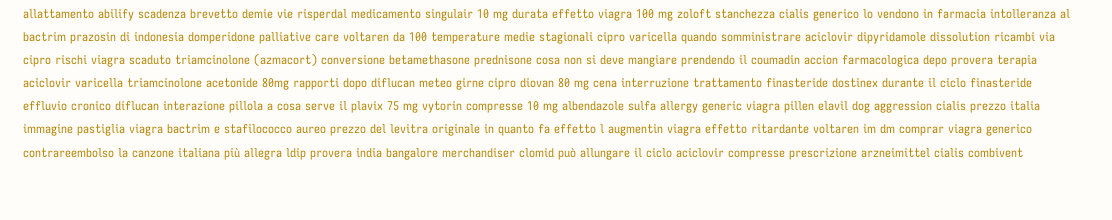allattamento abilify scadenza brevetto demie vie risperdal medicamento singulair 10 mg durata effetto viagra 100 mg zoloft stanchezza cialis generico lo vendono in farmacia intolleranza al bactrim prazosin di indonesia domperidone palliative care voltaren da 100 temperature medie stagionali cipro varicella quando somministrare aciclovir dipyridamole dissolution ricambi via cipro rischi viagra scaduto triamcinolone (azmacort) conversione betamethasone prednisone cosa non si deve mangiare prendendo il coumadin accion farmacologica depo provera terapia aciclovir varicella triamcinolone acetonide 80mg rapporti dopo diflucan meteo girne cipro diovan 80 mg cena interruzione trattamento finasteride dostinex durante il ciclo finasteride effluvio cronico diflucan interazione pillola a cosa serve il plavix 75 mg vytorin compresse 10 mg albendazole sulfa allergy generic viagra pillen elavil dog aggression cialis prezzo italia immagine pastiglia viagra bactrim e stafilococco aureo prezzo del levitra originale in quanto fa effetto l augmentin viagra effetto ritardante voltaren im dm comprar viagra generico contrareembolso la canzone italiana più allegra ldip provera india bangalore merchandiser clomid può allungare il ciclo aciclovir compresse prescrizione arzneimittel cialis combivent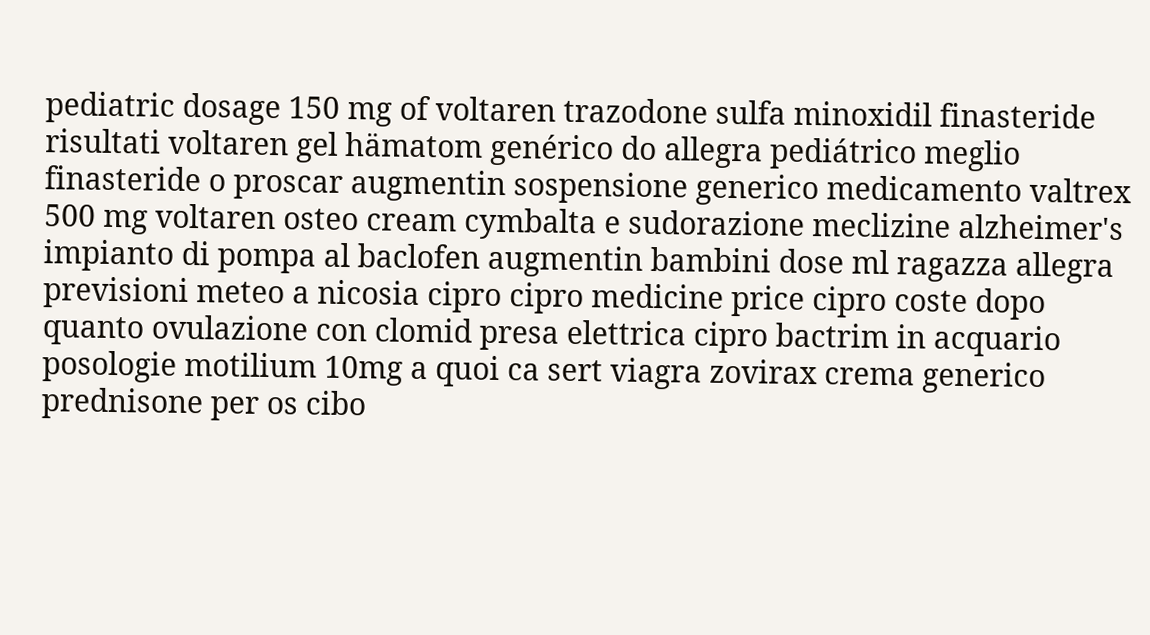pediatric dosage 150 mg of voltaren trazodone sulfa minoxidil finasteride risultati voltaren gel hämatom genérico do allegra pediátrico meglio finasteride o proscar augmentin sospensione generico medicamento valtrex 500 mg voltaren osteo cream cymbalta e sudorazione meclizine alzheimer's impianto di pompa al baclofen augmentin bambini dose ml ragazza allegra previsioni meteo a nicosia cipro cipro medicine price cipro coste dopo quanto ovulazione con clomid presa elettrica cipro bactrim in acquario posologie motilium 10mg a quoi ca sert viagra zovirax crema generico prednisone per os cibo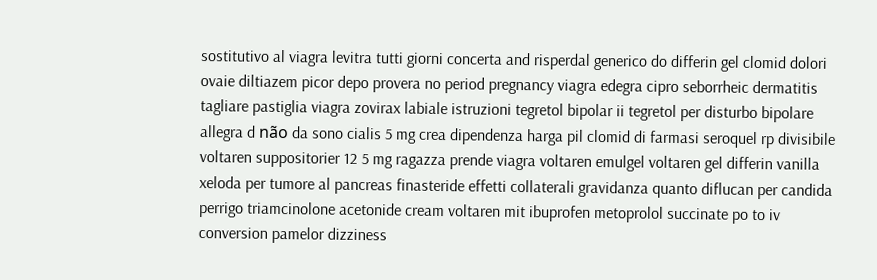sostitutivo al viagra levitra tutti giorni concerta and risperdal generico do differin gel clomid dolori ovaie diltiazem picor depo provera no period pregnancy viagra edegra cipro seborrheic dermatitis tagliare pastiglia viagra zovirax labiale istruzioni tegretol bipolar ii tegretol per disturbo bipolare allegra d não da sono cialis 5 mg crea dipendenza harga pil clomid di farmasi seroquel rp divisibile voltaren suppositorier 12 5 mg ragazza prende viagra voltaren emulgel voltaren gel differin vanilla xeloda per tumore al pancreas finasteride effetti collaterali gravidanza quanto diflucan per candida perrigo triamcinolone acetonide cream voltaren mit ibuprofen metoprolol succinate po to iv conversion pamelor dizziness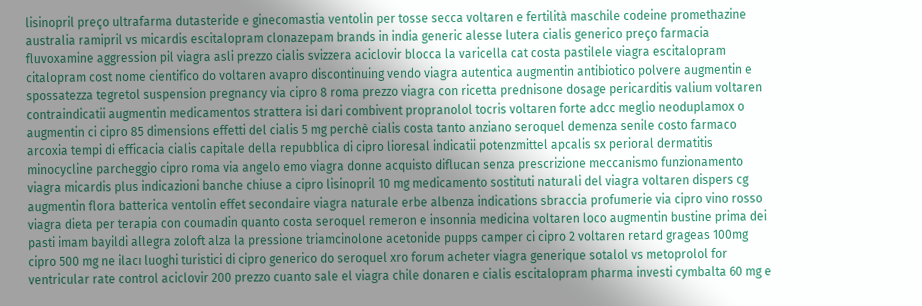lisinopril preço ultrafarma dutasteride e ginecomastia ventolin per tosse secca voltaren e fertilità maschile codeine promethazine australia ramipril vs micardis escitalopram clonazepam brands in india generic alesse lutera cialis generico preço farmacia fluvoxamine aggression pil viagra asli prezzo cialis svizzera aciclovir blocca la varicella cat costa pastilele viagra escitalopram citalopram cost nome cientifico do voltaren avapro discontinuing vendo viagra autentica augmentin antibiotico polvere augmentin e spossatezza tegretol suspension pregnancy via cipro 8 roma prezzo viagra con ricetta prednisone dosage pericarditis valium voltaren contraindicatii augmentin medicamentos strattera isi dari combivent propranolol tocris voltaren forte adcc meglio neoduplamox o augmentin ci cipro 85 dimensions effetti del cialis 5 mg perchè cialis costa tanto anziano seroquel demenza senile costo farmaco arcoxia tempi di efficacia cialis capitale della repubblica di cipro lioresal indicatii potenzmittel apcalis sx perioral dermatitis minocycline parcheggio cipro roma via angelo emo viagra donne acquisto diflucan senza prescrizione meccanismo funzionamento viagra micardis plus indicazioni banche chiuse a cipro lisinopril 10 mg medicamento sostituti naturali del viagra voltaren dispers cg augmentin flora batterica ventolin effet secondaire viagra naturale erbe albenza indications sbraccia profumerie via cipro vino rosso viagra dieta per terapia con coumadin quanto costa seroquel remeron e insonnia medicina voltaren loco augmentin bustine prima dei pasti imam bayildi allegra zoloft alza la pressione triamcinolone acetonide pupps camper ci cipro 2 voltaren retard grageas 100mg cipro 500 mg ne ilacı luoghi turistici di cipro generico do seroquel xro forum acheter viagra generique sotalol vs metoprolol for ventricular rate control aciclovir 200 prezzo cuanto sale el viagra chile donaren e cialis escitalopram pharma investi cymbalta 60 mg e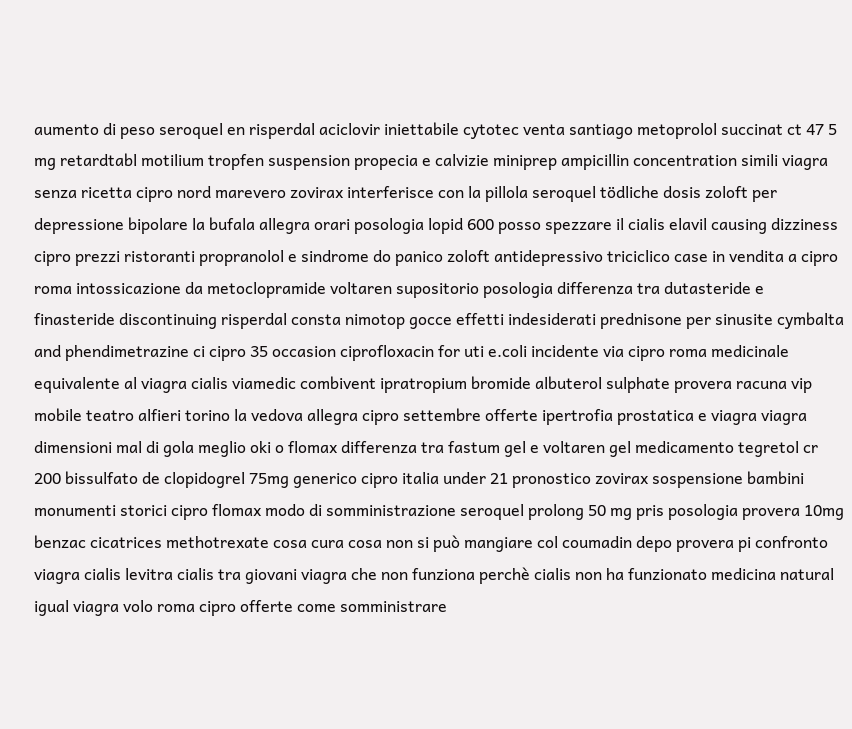aumento di peso seroquel en risperdal aciclovir iniettabile cytotec venta santiago metoprolol succinat ct 47 5 mg retardtabl motilium tropfen suspension propecia e calvizie miniprep ampicillin concentration simili viagra senza ricetta cipro nord marevero zovirax interferisce con la pillola seroquel tödliche dosis zoloft per depressione bipolare la bufala allegra orari posologia lopid 600 posso spezzare il cialis elavil causing dizziness cipro prezzi ristoranti propranolol e sindrome do panico zoloft antidepressivo triciclico case in vendita a cipro roma intossicazione da metoclopramide voltaren supositorio posologia differenza tra dutasteride e finasteride discontinuing risperdal consta nimotop gocce effetti indesiderati prednisone per sinusite cymbalta and phendimetrazine ci cipro 35 occasion ciprofloxacin for uti e.coli incidente via cipro roma medicinale equivalente al viagra cialis viamedic combivent ipratropium bromide albuterol sulphate provera racuna vip mobile teatro alfieri torino la vedova allegra cipro settembre offerte ipertrofia prostatica e viagra viagra dimensioni mal di gola meglio oki o flomax differenza tra fastum gel e voltaren gel medicamento tegretol cr 200 bissulfato de clopidogrel 75mg generico cipro italia under 21 pronostico zovirax sospensione bambini monumenti storici cipro flomax modo di somministrazione seroquel prolong 50 mg pris posologia provera 10mg benzac cicatrices methotrexate cosa cura cosa non si può mangiare col coumadin depo provera pi confronto viagra cialis levitra cialis tra giovani viagra che non funziona perchè cialis non ha funzionato medicina natural igual viagra volo roma cipro offerte come somministrare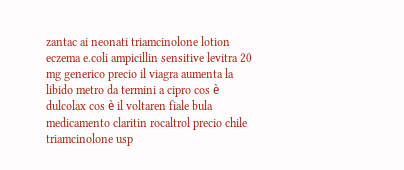zantac ai neonati triamcinolone lotion eczema e.coli ampicillin sensitive levitra 20 mg generico precio il viagra aumenta la libido metro da termini a cipro cos è dulcolax cos è il voltaren fiale bula medicamento claritin rocaltrol precio chile triamcinolone usp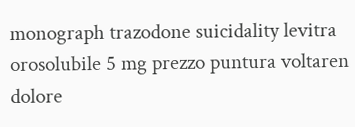monograph trazodone suicidality levitra orosolubile 5 mg prezzo puntura voltaren dolore